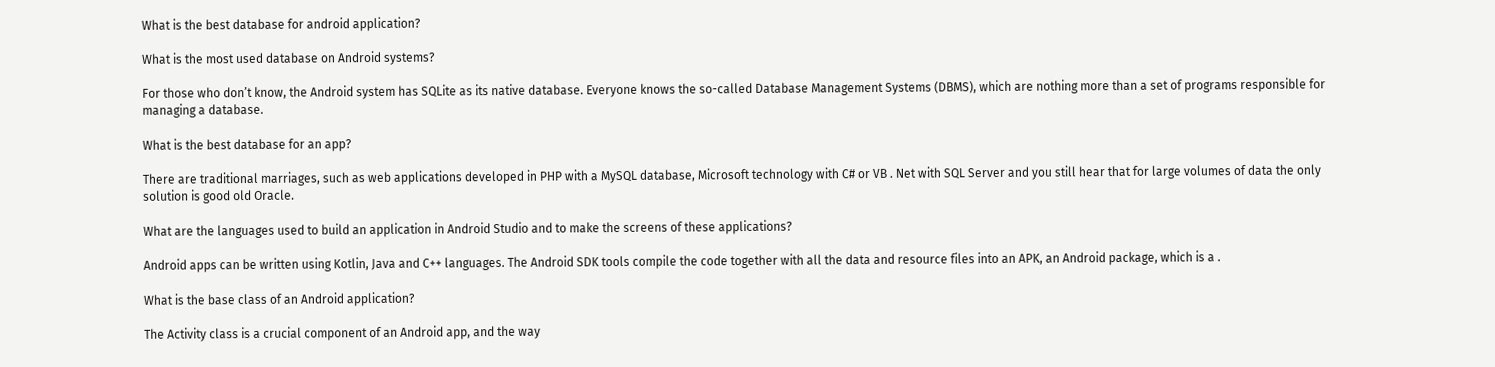What is the best database for android application?

What is the most used database on Android systems?

For those who don’t know, the Android system has SQLite as its native database. Everyone knows the so-called Database Management Systems (DBMS), which are nothing more than a set of programs responsible for managing a database.

What is the best database for an app?

There are traditional marriages, such as web applications developed in PHP with a MySQL database, Microsoft technology with C# or VB . Net with SQL Server and you still hear that for large volumes of data the only solution is good old Oracle.

What are the languages used to build an application in Android Studio and to make the screens of these applications?

Android apps can be written using Kotlin, Java and C++ languages. The Android SDK tools compile the code together with all the data and resource files into an APK, an Android package, which is a .

What is the base class of an Android application?

The Activity class is a crucial component of an Android app, and the way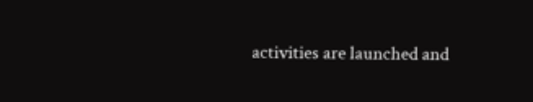activities are launched and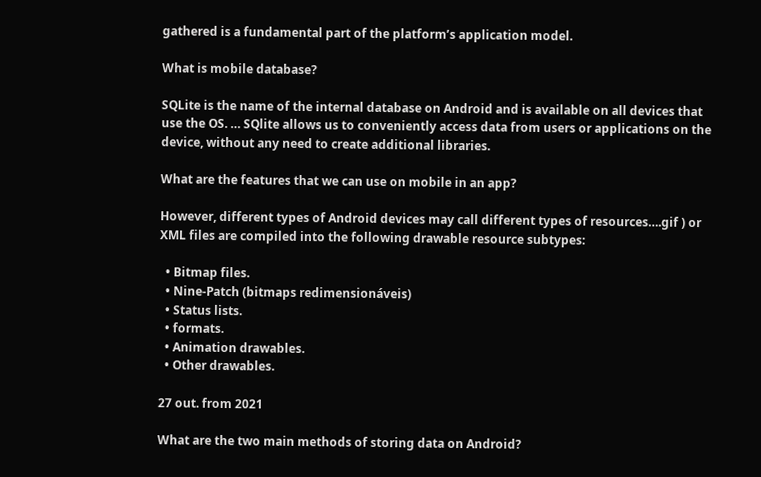gathered is a fundamental part of the platform’s application model.

What is mobile database?

SQLite is the name of the internal database on Android and is available on all devices that use the OS. … SQlite allows us to conveniently access data from users or applications on the device, without any need to create additional libraries.

What are the features that we can use on mobile in an app?

However, different types of Android devices may call different types of resources….gif ) or XML files are compiled into the following drawable resource subtypes:

  • Bitmap files.
  • Nine-Patch (bitmaps redimensionáveis)
  • Status lists.
  • formats.
  • Animation drawables.
  • Other drawables.

27 out. from 2021

What are the two main methods of storing data on Android?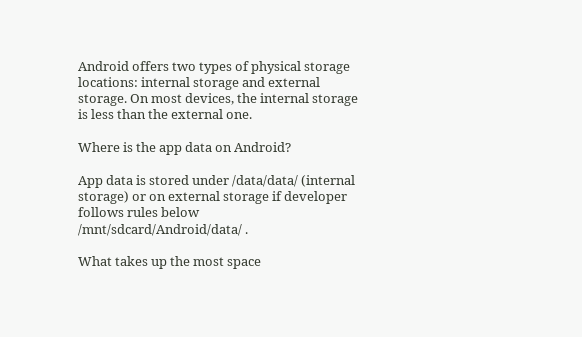Android offers two types of physical storage locations: internal storage and external storage. On most devices, the internal storage is less than the external one.

Where is the app data on Android?

App data is stored under /data/data/ (internal storage) or on external storage if developer follows rules below /mnt/sdcard/Android/data/ .

What takes up the most space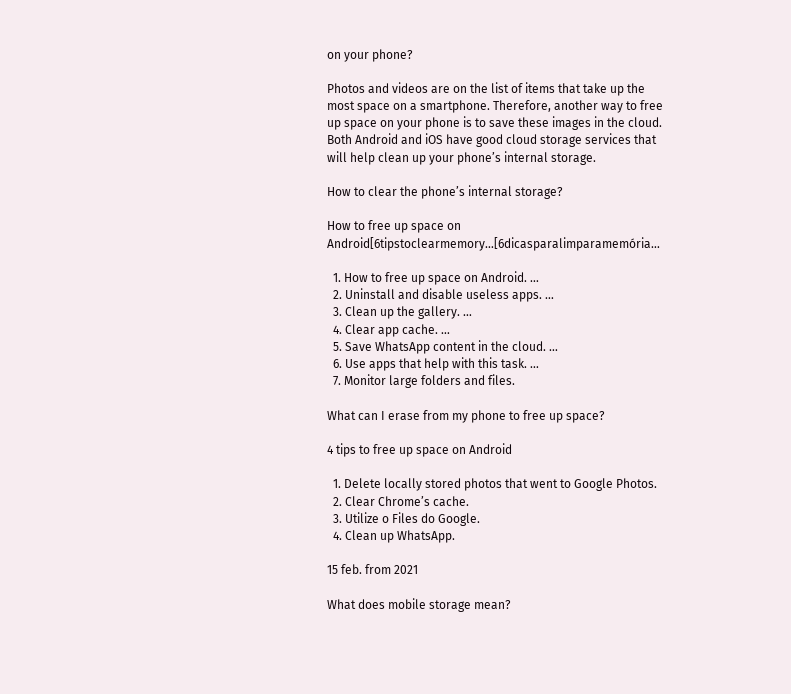on your phone?

Photos and videos are on the list of items that take up the most space on a smartphone. Therefore, another way to free up space on your phone is to save these images in the cloud. Both Android and iOS have good cloud storage services that will help clean up your phone’s internal storage.

How to clear the phone’s internal storage?

How to free up space on Android[6tipstoclearmemory…[6dicasparalimparamemória…

  1. How to free up space on Android. …
  2. Uninstall and disable useless apps. …
  3. Clean up the gallery. …
  4. Clear app cache. …
  5. Save WhatsApp content in the cloud. …
  6. Use apps that help with this task. …
  7. Monitor large folders and files.

What can I erase from my phone to free up space?

4 tips to free up space on Android

  1. Delete locally stored photos that went to Google Photos.
  2. Clear Chrome’s cache.
  3. Utilize o Files do Google.
  4. Clean up WhatsApp.

15 feb. from 2021

What does mobile storage mean?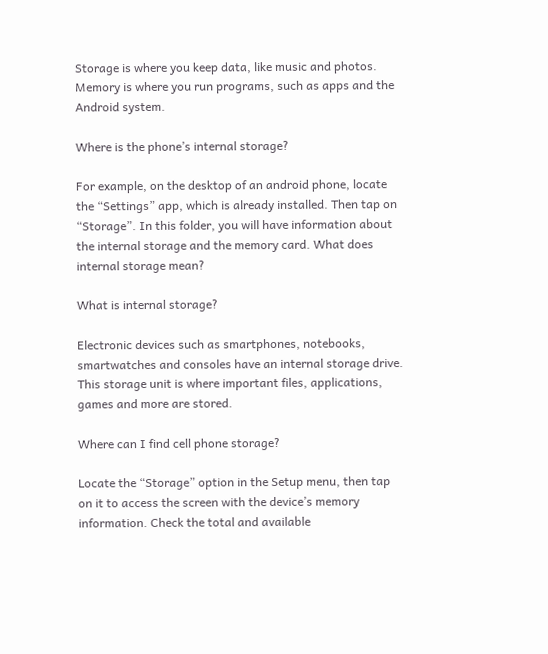Storage is where you keep data, like music and photos. Memory is where you run programs, such as apps and the Android system.

Where is the phone’s internal storage?

For example, on the desktop of an android phone, locate the “Settings” app, which is already installed. Then tap on “Storage”. In this folder, you will have information about the internal storage and the memory card. What does internal storage mean?

What is internal storage?

Electronic devices such as smartphones, notebooks, smartwatches and consoles have an internal storage drive. This storage unit is where important files, applications, games and more are stored.

Where can I find cell phone storage?

Locate the “Storage” option in the Setup menu, then tap on it to access the screen with the device’s memory information. Check the total and available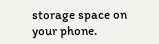storage space on your phone.